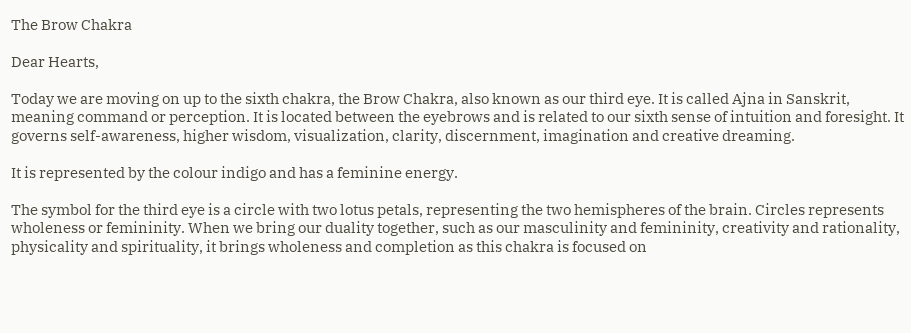The Brow Chakra

Dear Hearts,

Today we are moving on up to the sixth chakra, the Brow Chakra, also known as our third eye. It is called Ajna in Sanskrit, meaning command or perception. It is located between the eyebrows and is related to our sixth sense of intuition and foresight. It governs self-awareness, higher wisdom, visualization, clarity, discernment, imagination and creative dreaming.

It is represented by the colour indigo and has a feminine energy.

The symbol for the third eye is a circle with two lotus petals, representing the two hemispheres of the brain. Circles represents wholeness or femininity. When we bring our duality together, such as our masculinity and femininity, creativity and rationality, physicality and spirituality, it brings wholeness and completion as this chakra is focused on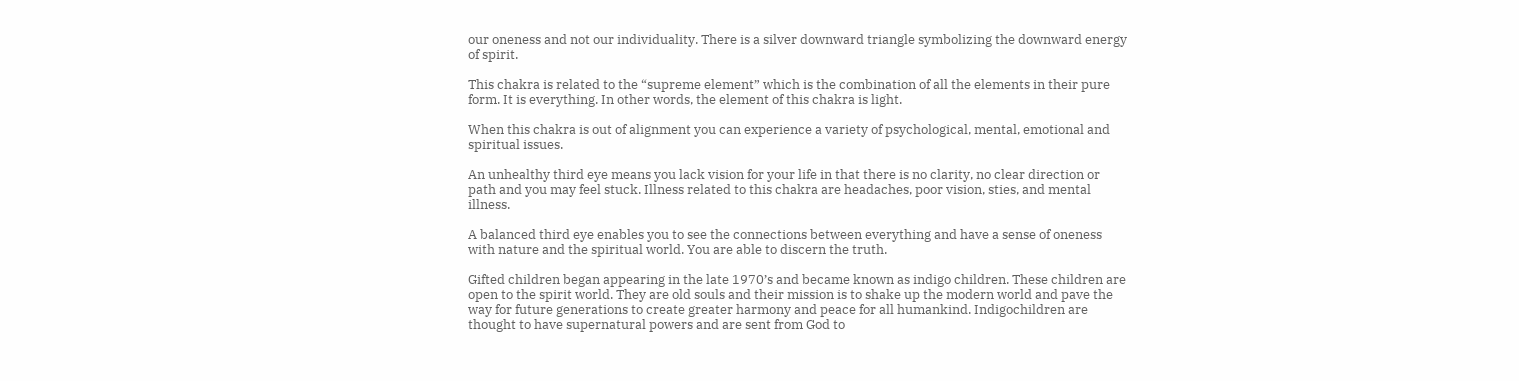our oneness and not our individuality. There is a silver downward triangle symbolizing the downward energy of spirit.

This chakra is related to the “supreme element” which is the combination of all the elements in their pure form. It is everything. In other words, the element of this chakra is light.

When this chakra is out of alignment you can experience a variety of psychological, mental, emotional and spiritual issues.

An unhealthy third eye means you lack vision for your life in that there is no clarity, no clear direction or path and you may feel stuck. Illness related to this chakra are headaches, poor vision, sties, and mental illness.

A balanced third eye enables you to see the connections between everything and have a sense of oneness with nature and the spiritual world. You are able to discern the truth.

Gifted children began appearing in the late 1970’s and became known as indigo children. These children are open to the spirit world. They are old souls and their mission is to shake up the modern world and pave the way for future generations to create greater harmony and peace for all humankind. Indigochildren are thought to have supernatural powers and are sent from God to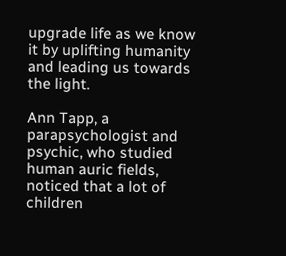upgrade life as we know it by uplifting humanity and leading us towards the light.

Ann Tapp, a parapsychologist and psychic, who studied human auric fields, noticed that a lot of children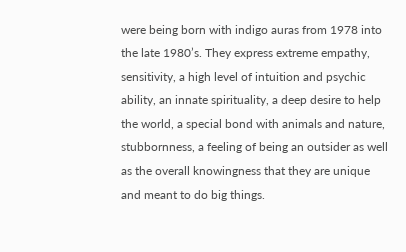were being born with indigo auras from 1978 into the late 1980’s. They express extreme empathy, sensitivity, a high level of intuition and psychic ability, an innate spirituality, a deep desire to help the world, a special bond with animals and nature, stubbornness, a feeling of being an outsider as well as the overall knowingness that they are unique and meant to do big things.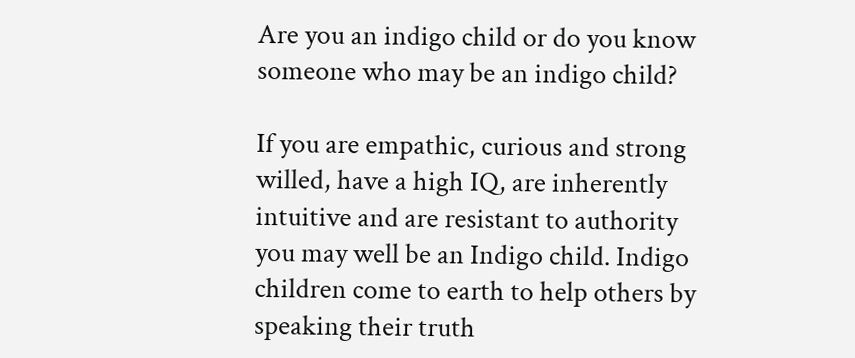Are you an indigo child or do you know someone who may be an indigo child?

If you are empathic, curious and strong willed, have a high IQ, are inherently intuitive and are resistant to authority you may well be an Indigo child. Indigo children come to earth to help others by speaking their truth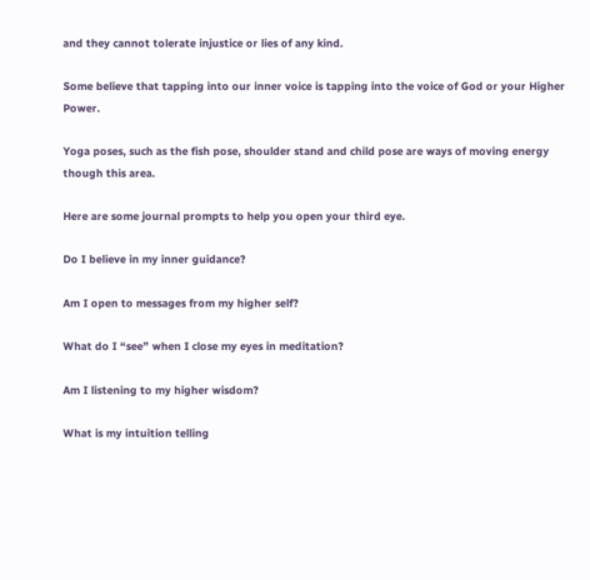and they cannot tolerate injustice or lies of any kind.

Some believe that tapping into our inner voice is tapping into the voice of God or your Higher Power.

Yoga poses, such as the fish pose, shoulder stand and child pose are ways of moving energy though this area.

Here are some journal prompts to help you open your third eye.

Do I believe in my inner guidance?

Am I open to messages from my higher self?

What do I “see” when I close my eyes in meditation?

Am I listening to my higher wisdom?

What is my intuition telling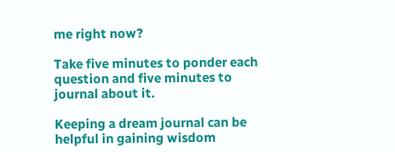me right now?

Take five minutes to ponder each question and five minutes to journal about it.

Keeping a dream journal can be helpful in gaining wisdom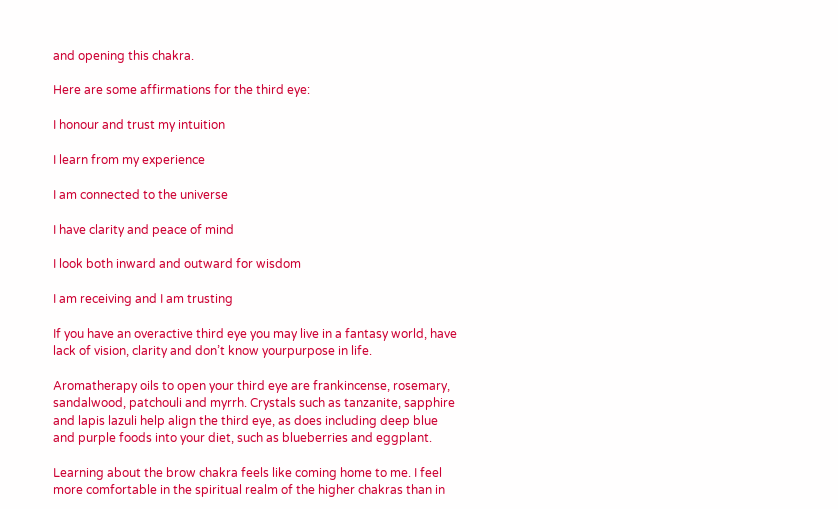and opening this chakra.

Here are some affirmations for the third eye:

I honour and trust my intuition

I learn from my experience

I am connected to the universe

I have clarity and peace of mind

I look both inward and outward for wisdom

I am receiving and I am trusting

If you have an overactive third eye you may live in a fantasy world, have lack of vision, clarity and don’t know yourpurpose in life.

Aromatherapy oils to open your third eye are frankincense, rosemary, sandalwood, patchouli and myrrh. Crystals such as tanzanite, sapphire and lapis lazuli help align the third eye, as does including deep blue and purple foods into your diet, such as blueberries and eggplant.

Learning about the brow chakra feels like coming home to me. I feel more comfortable in the spiritual realm of the higher chakras than in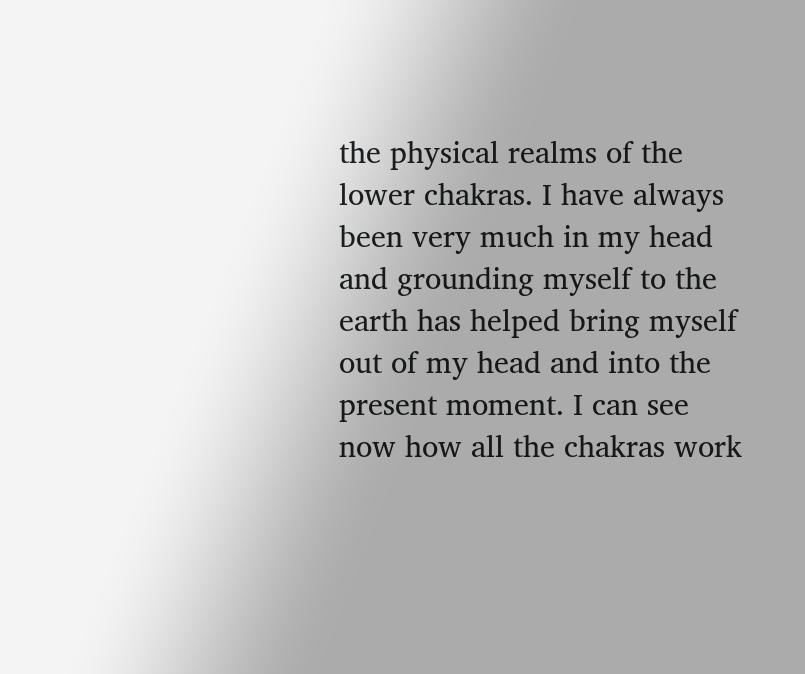the physical realms of the lower chakras. I have always been very much in my head and grounding myself to the earth has helped bring myself out of my head and into the present moment. I can see now how all the chakras work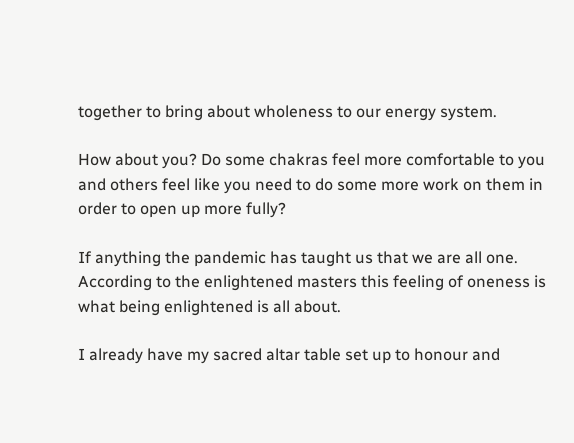together to bring about wholeness to our energy system.

How about you? Do some chakras feel more comfortable to you and others feel like you need to do some more work on them in order to open up more fully?

If anything the pandemic has taught us that we are all one. According to the enlightened masters this feeling of oneness is what being enlightened is all about.

I already have my sacred altar table set up to honour and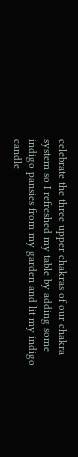celebrate the three upper chakras of our chakra system so I refreshed my table by adding some indigo pansies from my garden and lit my indigo candle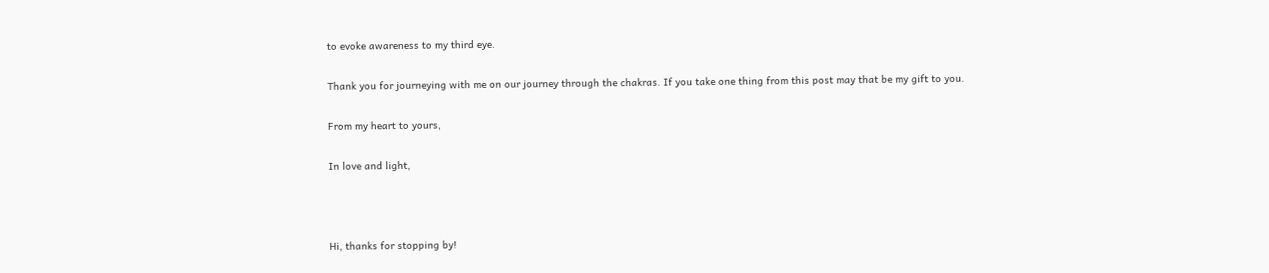to evoke awareness to my third eye.

Thank you for journeying with me on our journey through the chakras. If you take one thing from this post may that be my gift to you.

From my heart to yours,

In love and light,



Hi, thanks for stopping by!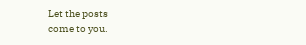Let the posts
come to you.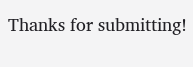Thanks for submitting!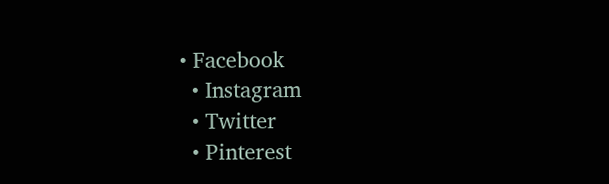• Facebook
  • Instagram
  • Twitter
  • Pinterest